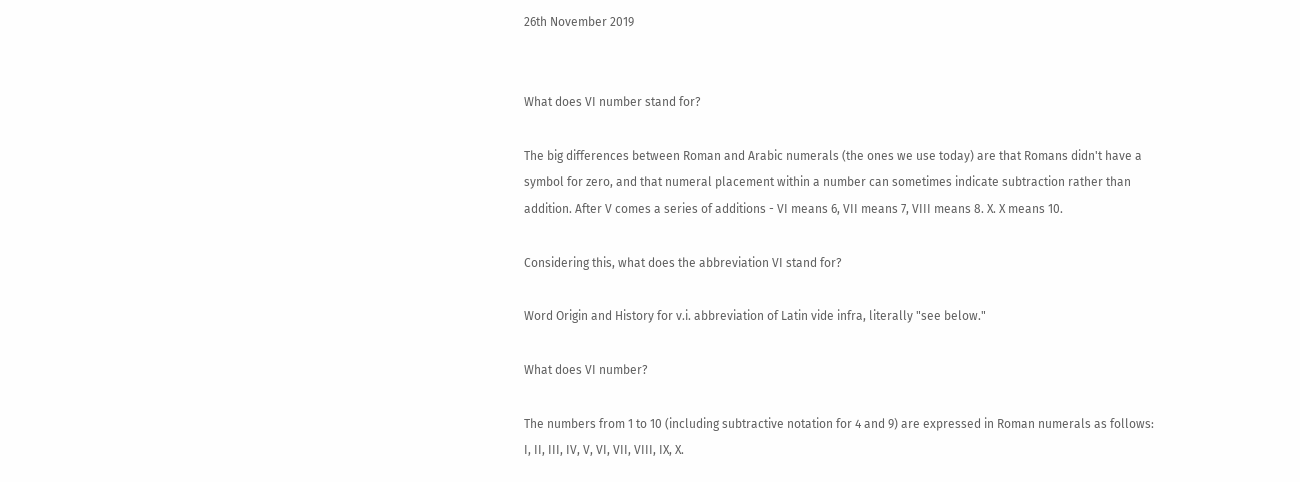26th November 2019


What does VI number stand for?

The big differences between Roman and Arabic numerals (the ones we use today) are that Romans didn't have a symbol for zero, and that numeral placement within a number can sometimes indicate subtraction rather than addition. After V comes a series of additions - VI means 6, VII means 7, VIII means 8. X. X means 10.

Considering this, what does the abbreviation VI stand for?

Word Origin and History for v.i. abbreviation of Latin vide infra, literally "see below."

What does VI number?

The numbers from 1 to 10 (including subtractive notation for 4 and 9) are expressed in Roman numerals as follows: I, II, III, IV, V, VI, VII, VIII, IX, X.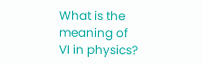What is the meaning of VI in physics?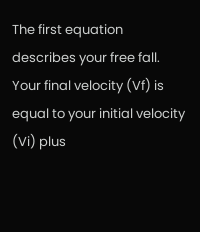The first equation describes your free fall. Your final velocity (Vf) is equal to your initial velocity (Vi) plus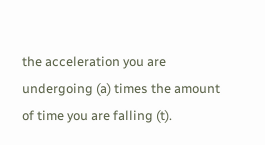the acceleration you are undergoing (a) times the amount of time you are falling (t).